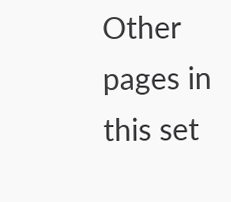Other pages in this set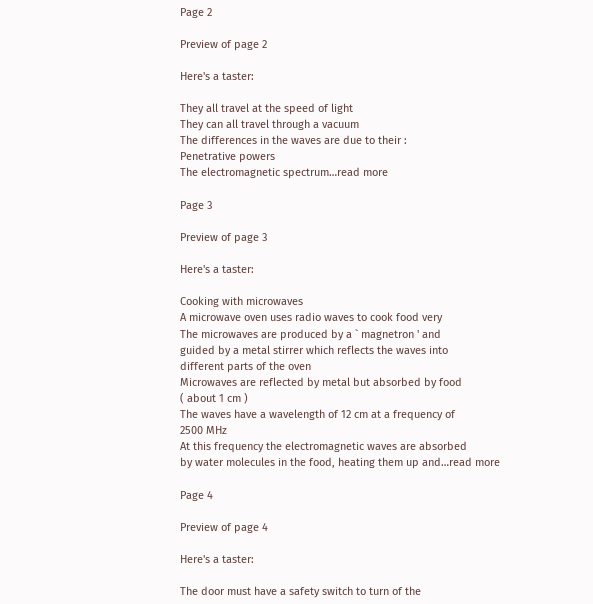Page 2

Preview of page 2

Here's a taster:

They all travel at the speed of light
They can all travel through a vacuum
The differences in the waves are due to their :
Penetrative powers
The electromagnetic spectrum…read more

Page 3

Preview of page 3

Here's a taster:

Cooking with microwaves
A microwave oven uses radio waves to cook food very
The microwaves are produced by a ` magnetron ' and
guided by a metal stirrer which reflects the waves into
different parts of the oven
Microwaves are reflected by metal but absorbed by food
( about 1 cm )
The waves have a wavelength of 12 cm at a frequency of
2500 MHz
At this frequency the electromagnetic waves are absorbed
by water molecules in the food, heating them up and…read more

Page 4

Preview of page 4

Here's a taster:

The door must have a safety switch to turn of the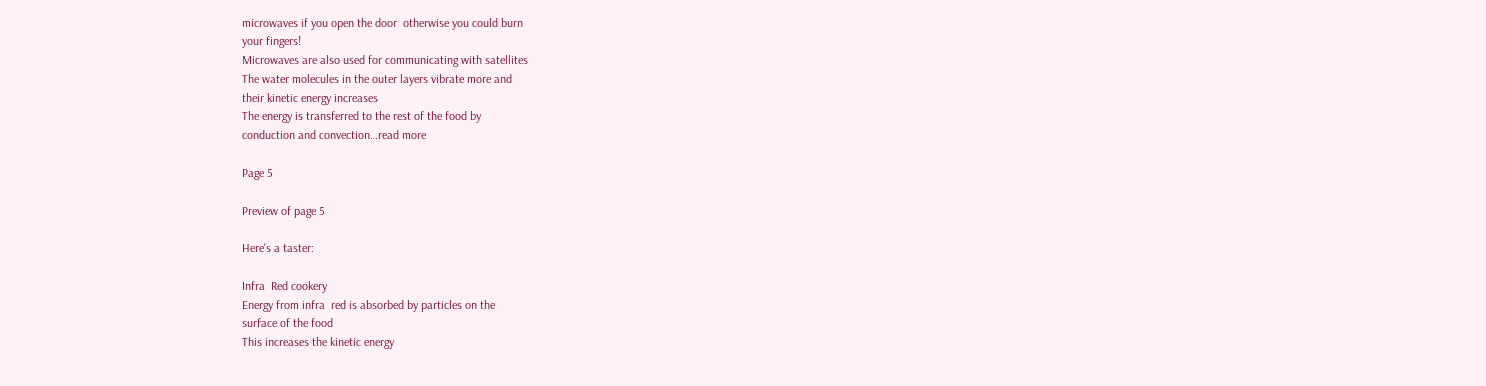microwaves if you open the door  otherwise you could burn
your fingers!
Microwaves are also used for communicating with satellites
The water molecules in the outer layers vibrate more and
their kinetic energy increases
The energy is transferred to the rest of the food by
conduction and convection…read more

Page 5

Preview of page 5

Here's a taster:

Infra  Red cookery
Energy from infra  red is absorbed by particles on the
surface of the food
This increases the kinetic energy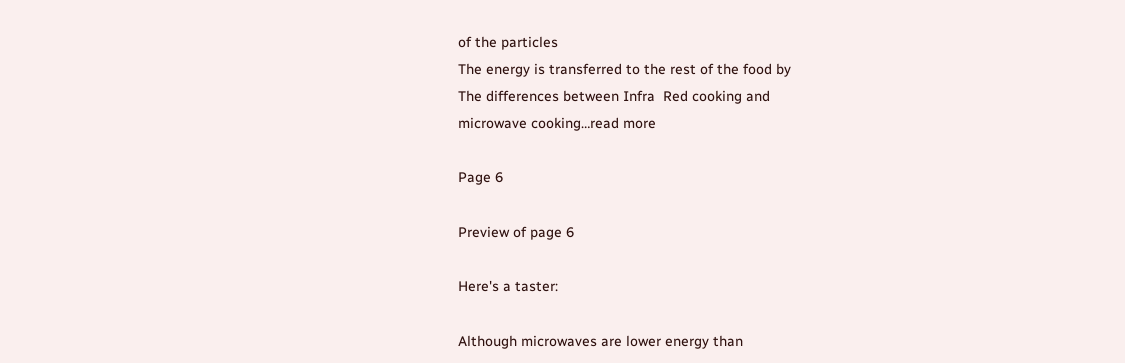of the particles
The energy is transferred to the rest of the food by
The differences between Infra  Red cooking and
microwave cooking…read more

Page 6

Preview of page 6

Here's a taster:

Although microwaves are lower energy than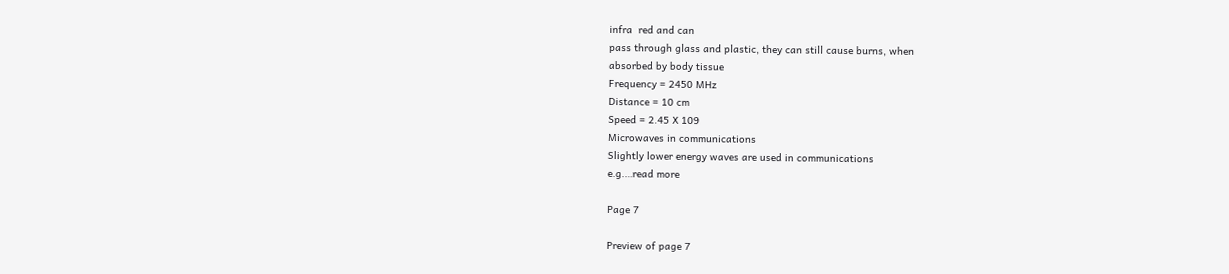infra  red and can
pass through glass and plastic, they can still cause burns, when
absorbed by body tissue
Frequency = 2450 MHz
Distance = 10 cm
Speed = 2.45 X 109
Microwaves in communications
Slightly lower energy waves are used in communications
e.g.…read more

Page 7

Preview of page 7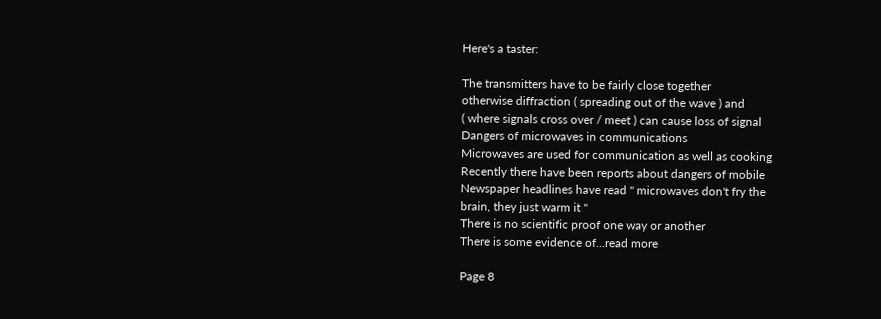Here's a taster:

The transmitters have to be fairly close together
otherwise diffraction ( spreading out of the wave ) and
( where signals cross over / meet ) can cause loss of signal
Dangers of microwaves in communications
Microwaves are used for communication as well as cooking
Recently there have been reports about dangers of mobile
Newspaper headlines have read " microwaves don't fry the
brain, they just warm it "
There is no scientific proof one way or another
There is some evidence of…read more

Page 8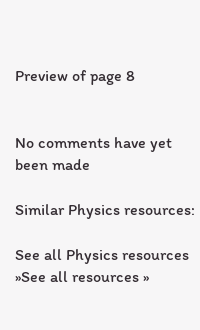Preview of page 8


No comments have yet been made

Similar Physics resources:

See all Physics resources »See all resources »